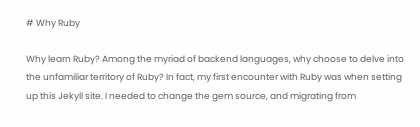# Why Ruby

Why learn Ruby? Among the myriad of backend languages, why choose to delve into the unfamiliar territory of Ruby? In fact, my first encounter with Ruby was when setting up this Jekyll site. I needed to change the gem source, and migrating from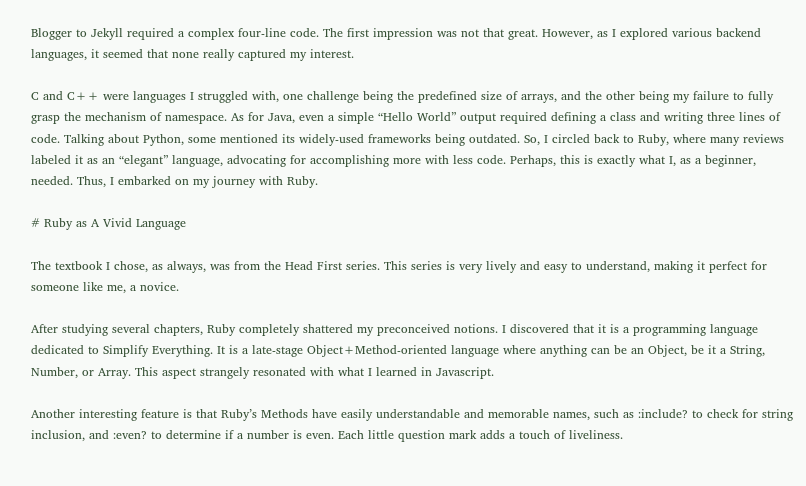Blogger to Jekyll required a complex four-line code. The first impression was not that great. However, as I explored various backend languages, it seemed that none really captured my interest.

C and C++ were languages I struggled with, one challenge being the predefined size of arrays, and the other being my failure to fully grasp the mechanism of namespace. As for Java, even a simple “Hello World” output required defining a class and writing three lines of code. Talking about Python, some mentioned its widely-used frameworks being outdated. So, I circled back to Ruby, where many reviews labeled it as an “elegant” language, advocating for accomplishing more with less code. Perhaps, this is exactly what I, as a beginner, needed. Thus, I embarked on my journey with Ruby.

# Ruby as A Vivid Language

The textbook I chose, as always, was from the Head First series. This series is very lively and easy to understand, making it perfect for someone like me, a novice.

After studying several chapters, Ruby completely shattered my preconceived notions. I discovered that it is a programming language dedicated to Simplify Everything. It is a late-stage Object+Method-oriented language where anything can be an Object, be it a String, Number, or Array. This aspect strangely resonated with what I learned in Javascript.

Another interesting feature is that Ruby’s Methods have easily understandable and memorable names, such as :include? to check for string inclusion, and :even? to determine if a number is even. Each little question mark adds a touch of liveliness.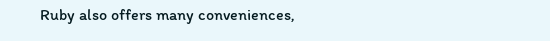Ruby also offers many conveniences,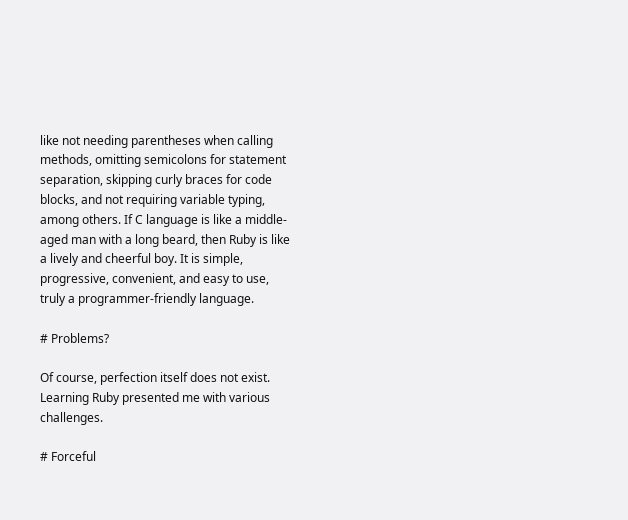like not needing parentheses when calling methods, omitting semicolons for statement separation, skipping curly braces for code blocks, and not requiring variable typing, among others. If C language is like a middle-aged man with a long beard, then Ruby is like a lively and cheerful boy. It is simple, progressive, convenient, and easy to use, truly a programmer-friendly language.

# Problems?

Of course, perfection itself does not exist. Learning Ruby presented me with various challenges.

# Forceful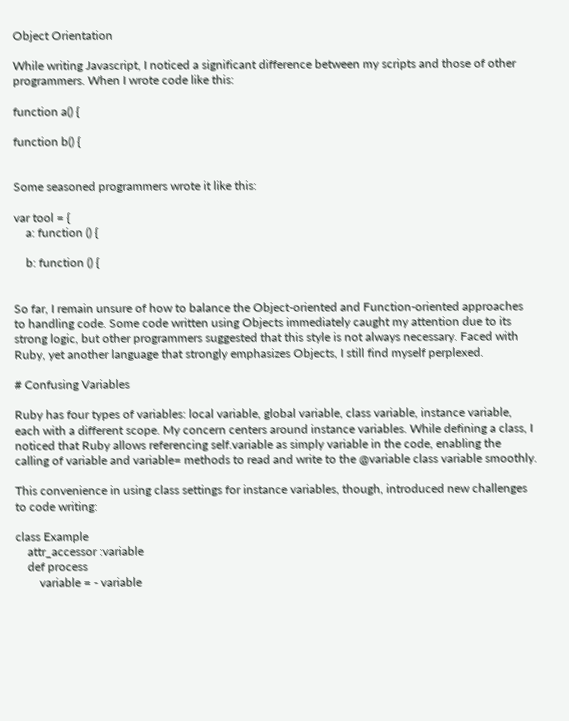Object Orientation

While writing Javascript, I noticed a significant difference between my scripts and those of other programmers. When I wrote code like this:

function a() {

function b() {


Some seasoned programmers wrote it like this:

var tool = {
    a: function () {

    b: function () {


So far, I remain unsure of how to balance the Object-oriented and Function-oriented approaches to handling code. Some code written using Objects immediately caught my attention due to its strong logic, but other programmers suggested that this style is not always necessary. Faced with Ruby, yet another language that strongly emphasizes Objects, I still find myself perplexed.

# Confusing Variables

Ruby has four types of variables: local variable, global variable, class variable, instance variable, each with a different scope. My concern centers around instance variables. While defining a class, I noticed that Ruby allows referencing self.variable as simply variable in the code, enabling the calling of variable and variable= methods to read and write to the @variable class variable smoothly.

This convenience in using class settings for instance variables, though, introduced new challenges to code writing:

class Example
    attr_accessor :variable
    def process
        variable = - variable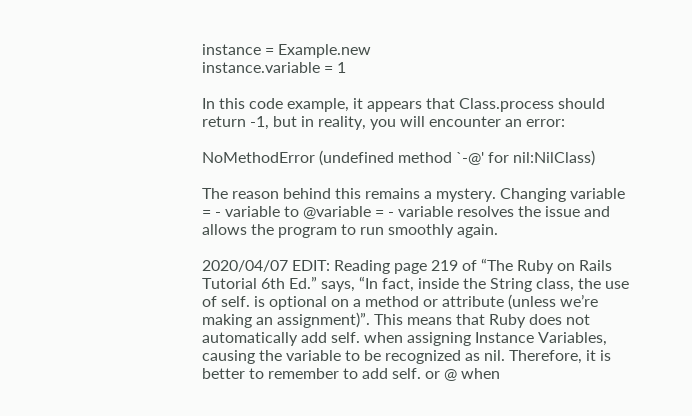instance = Example.new
instance.variable = 1

In this code example, it appears that Class.process should return -1, but in reality, you will encounter an error:

NoMethodError (undefined method `-@' for nil:NilClass)

The reason behind this remains a mystery. Changing variable = - variable to @variable = - variable resolves the issue and allows the program to run smoothly again.

2020/04/07 EDIT: Reading page 219 of “The Ruby on Rails Tutorial 6th Ed.” says, “In fact, inside the String class, the use of self. is optional on a method or attribute (unless we’re making an assignment)”. This means that Ruby does not automatically add self. when assigning Instance Variables, causing the variable to be recognized as nil. Therefore, it is better to remember to add self. or @ when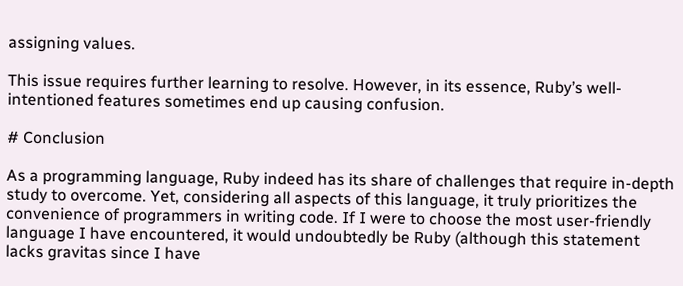assigning values.

This issue requires further learning to resolve. However, in its essence, Ruby’s well-intentioned features sometimes end up causing confusion.

# Conclusion

As a programming language, Ruby indeed has its share of challenges that require in-depth study to overcome. Yet, considering all aspects of this language, it truly prioritizes the convenience of programmers in writing code. If I were to choose the most user-friendly language I have encountered, it would undoubtedly be Ruby (although this statement lacks gravitas since I have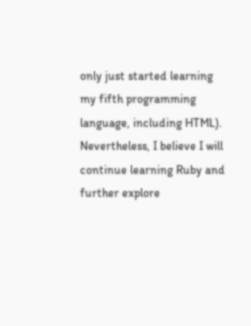only just started learning my fifth programming language, including HTML). Nevertheless, I believe I will continue learning Ruby and further explore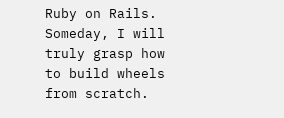Ruby on Rails. Someday, I will truly grasp how to build wheels from scratch.